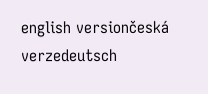english versiončeská verzedeutsch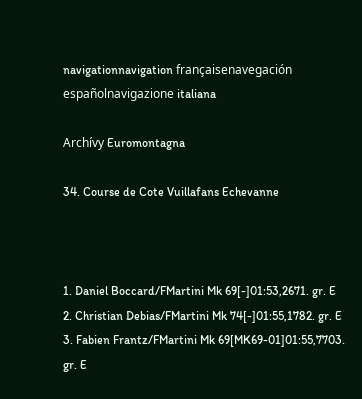navigationnavigation françaisenavegación españolnavigazione italiana

Archívy Euromontagna

34. Course de Cote Vuillafans Echevanne



1. Daniel Boccard/FMartini Mk 69[-]01:53,2671. gr. E
2. Christian Debias/FMartini Mk 74[-]01:55,1782. gr. E
3. Fabien Frantz/FMartini Mk 69[MK69-01]01:55,7703. gr. E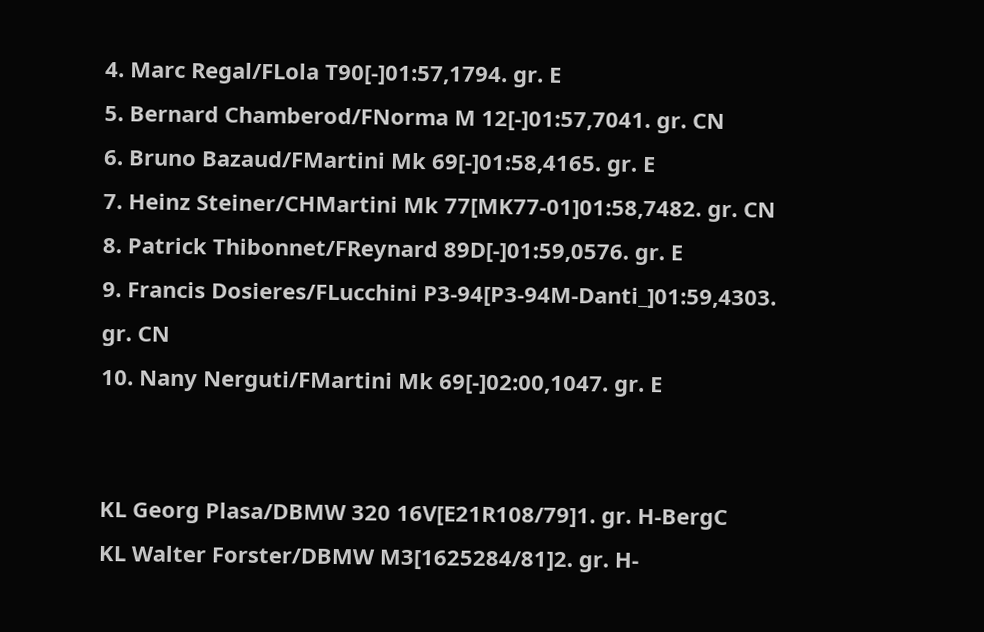4. Marc Regal/FLola T90[-]01:57,1794. gr. E
5. Bernard Chamberod/FNorma M 12[-]01:57,7041. gr. CN
6. Bruno Bazaud/FMartini Mk 69[-]01:58,4165. gr. E
7. Heinz Steiner/CHMartini Mk 77[MK77-01]01:58,7482. gr. CN
8. Patrick Thibonnet/FReynard 89D[-]01:59,0576. gr. E
9. Francis Dosieres/FLucchini P3-94[P3-94M-Danti_]01:59,4303. gr. CN
10. Nany Nerguti/FMartini Mk 69[-]02:00,1047. gr. E


KL Georg Plasa/DBMW 320 16V[E21R108/79]1. gr. H-BergC
KL Walter Forster/DBMW M3[1625284/81]2. gr. H-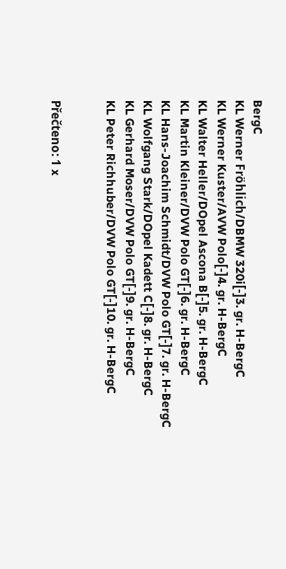BergC
KL Werner Fröhlich/DBMW 320i[-]3. gr. H-BergC
KL Werner Kuster/AVW Polo[-]4. gr. H-BergC
KL Walter Heller/DOpel Ascona B[-]5. gr. H-BergC
KL Martin Kleiner/DVW Polo GT[-]6. gr. H-BergC
KL Hans-Joachim Schmidt/DVW Polo GT[-]7. gr. H-BergC
KL Wolfgang Stark/DOpel Kadett C[-]8. gr. H-BergC
KL Gerhard Moser/DVW Polo GT[-]9. gr. H-BergC
KL Peter Richhuber/DVW Polo GT[-]10. gr. H-BergC


Přečteno: 1 x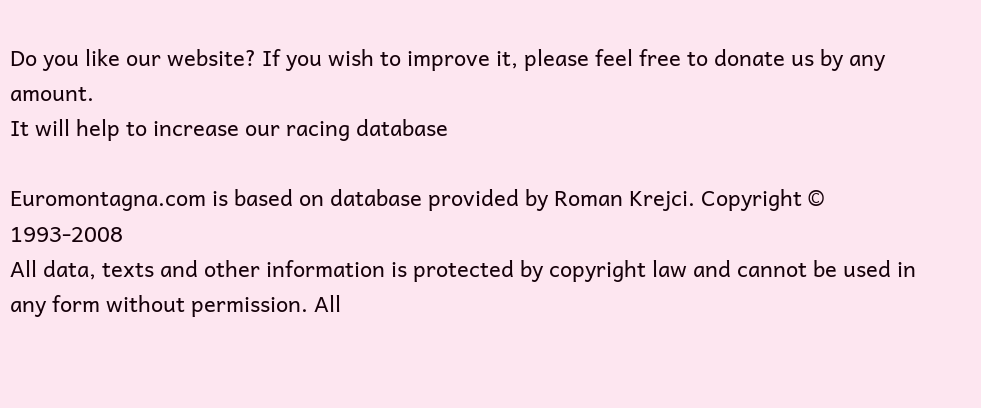Do you like our website? If you wish to improve it, please feel free to donate us by any amount.
It will help to increase our racing database

Euromontagna.com is based on database provided by Roman Krejci. Copyright © 1993-2008
All data, texts and other information is protected by copyright law and cannot be used in any form without permission. All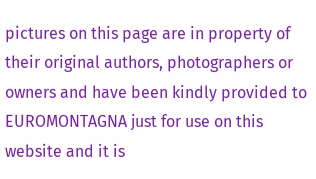pictures on this page are in property of their original authors, photographers or owners and have been kindly provided to EUROMONTAGNA just for use on this website and it is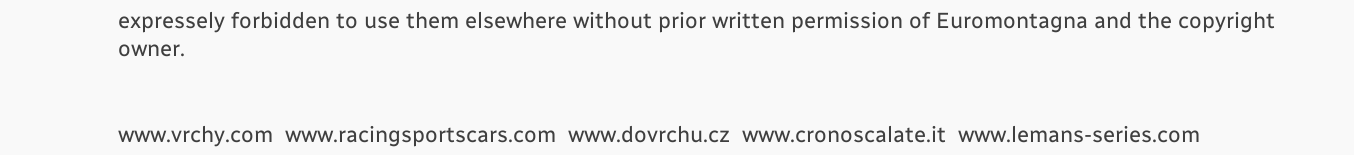expressely forbidden to use them elsewhere without prior written permission of Euromontagna and the copyright owner.


www.vrchy.com  www.racingsportscars.com  www.dovrchu.cz  www.cronoscalate.it  www.lemans-series.com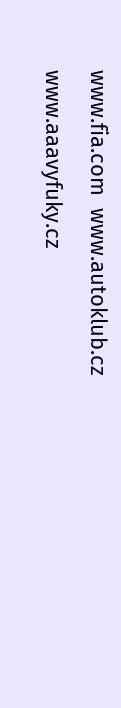www.fia.com  www.autoklub.cz  www.aaavyfuky.cz